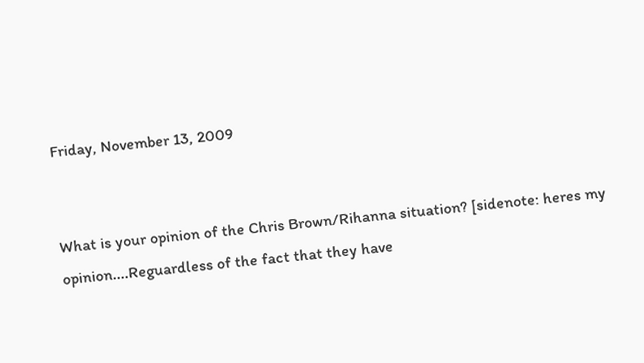Friday, November 13, 2009


What is your opinion of the Chris Brown/Rihanna situation? [sidenote: heres my opinion....Reguardless of the fact that they have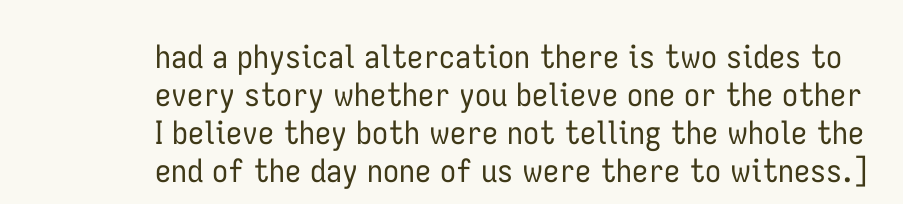had a physical altercation there is two sides to every story whether you believe one or the other I believe they both were not telling the whole the end of the day none of us were there to witness.]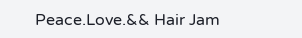Peace.Love.&& Hair Jam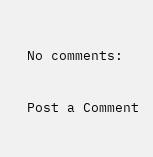No comments:

Post a Comment